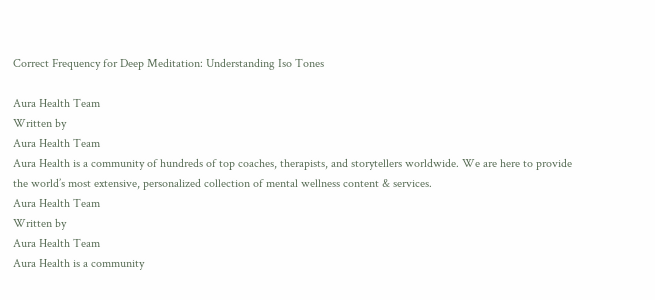Correct Frequency for Deep Meditation: Understanding Iso Tones

Aura Health Team
Written by
Aura Health Team
Aura Health is a community of hundreds of top coaches, therapists, and storytellers worldwide. We are here to provide the world’s most extensive, personalized collection of mental wellness content & services.
Aura Health Team
Written by
Aura Health Team
Aura Health is a community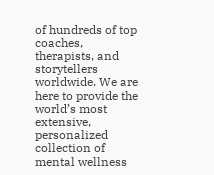of hundreds of top coaches, therapists, and storytellers worldwide. We are here to provide the world’s most extensive, personalized collection of mental wellness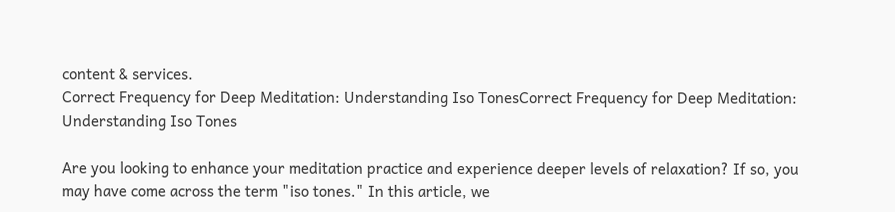content & services.
Correct Frequency for Deep Meditation: Understanding Iso TonesCorrect Frequency for Deep Meditation: Understanding Iso Tones

Are you looking to enhance your meditation practice and experience deeper levels of relaxation? If so, you may have come across the term "iso tones." In this article, we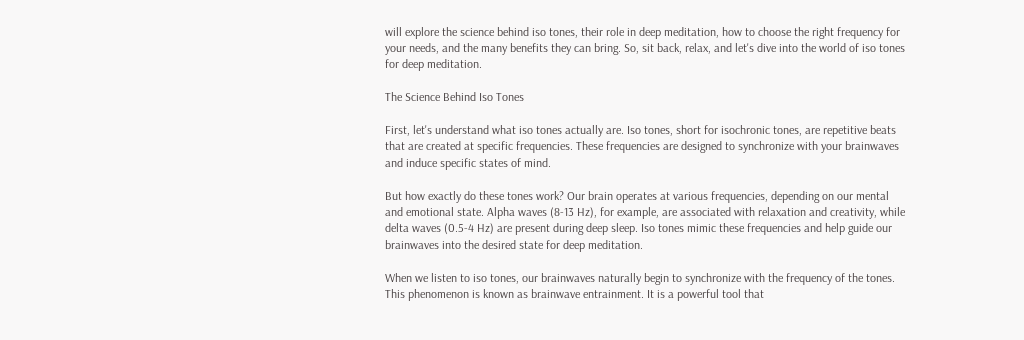will explore the science behind iso tones, their role in deep meditation, how to choose the right frequency for your needs, and the many benefits they can bring. So, sit back, relax, and let's dive into the world of iso tones for deep meditation.

The Science Behind Iso Tones

First, let's understand what iso tones actually are. Iso tones, short for isochronic tones, are repetitive beats that are created at specific frequencies. These frequencies are designed to synchronize with your brainwaves and induce specific states of mind.

But how exactly do these tones work? Our brain operates at various frequencies, depending on our mental and emotional state. Alpha waves (8-13 Hz), for example, are associated with relaxation and creativity, while delta waves (0.5-4 Hz) are present during deep sleep. Iso tones mimic these frequencies and help guide our brainwaves into the desired state for deep meditation.

When we listen to iso tones, our brainwaves naturally begin to synchronize with the frequency of the tones. This phenomenon is known as brainwave entrainment. It is a powerful tool that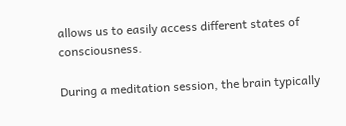allows us to easily access different states of consciousness.

During a meditation session, the brain typically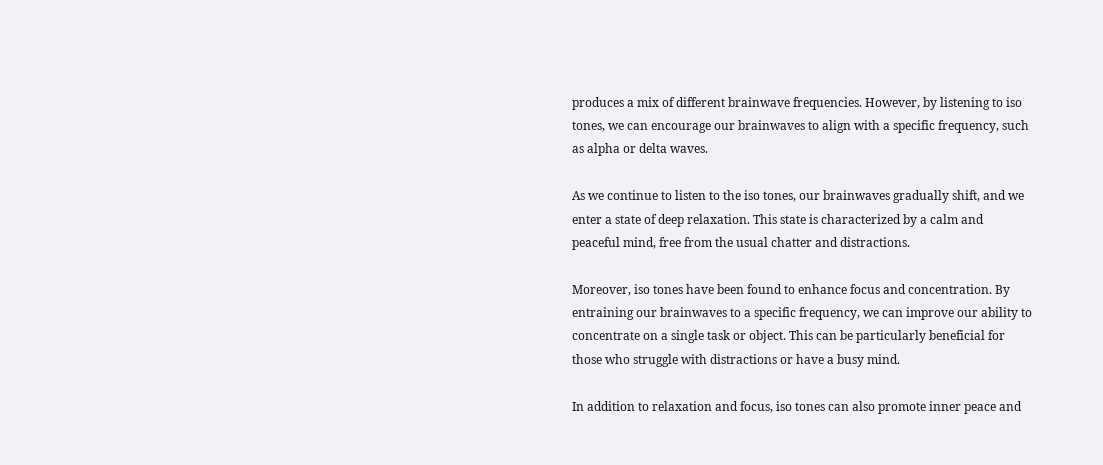produces a mix of different brainwave frequencies. However, by listening to iso tones, we can encourage our brainwaves to align with a specific frequency, such as alpha or delta waves.

As we continue to listen to the iso tones, our brainwaves gradually shift, and we enter a state of deep relaxation. This state is characterized by a calm and peaceful mind, free from the usual chatter and distractions.

Moreover, iso tones have been found to enhance focus and concentration. By entraining our brainwaves to a specific frequency, we can improve our ability to concentrate on a single task or object. This can be particularly beneficial for those who struggle with distractions or have a busy mind.

In addition to relaxation and focus, iso tones can also promote inner peace and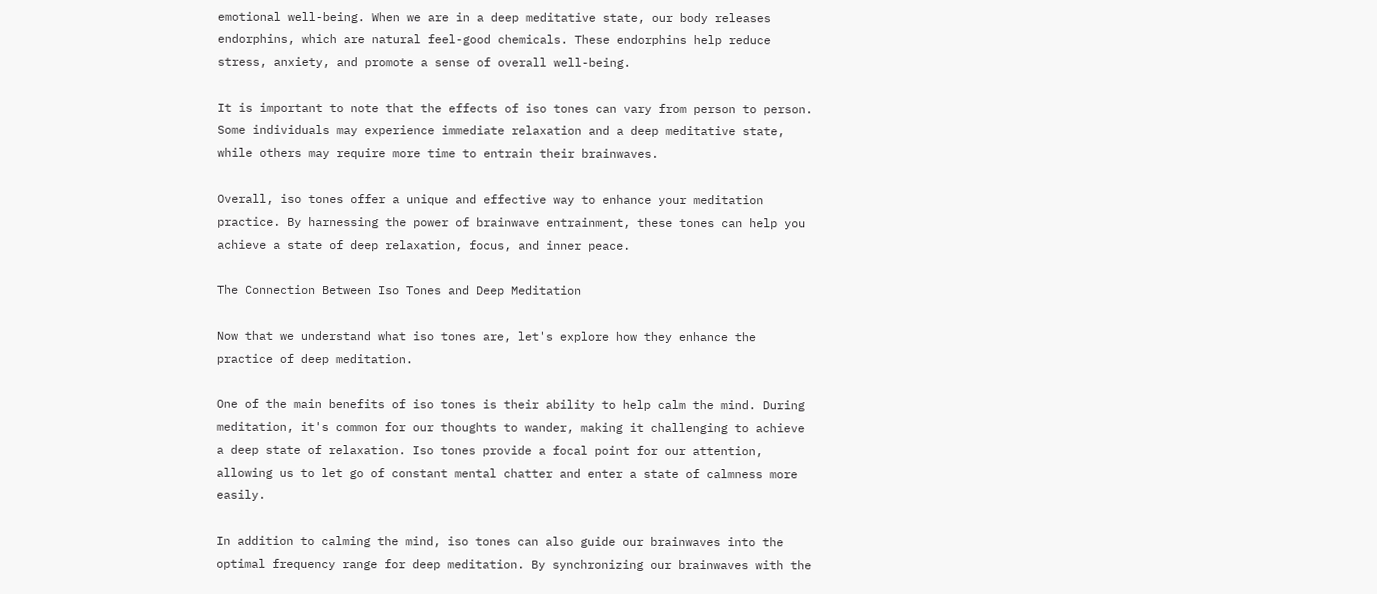emotional well-being. When we are in a deep meditative state, our body releases endorphins, which are natural feel-good chemicals. These endorphins help reduce stress, anxiety, and promote a sense of overall well-being.

It is important to note that the effects of iso tones can vary from person to person. Some individuals may experience immediate relaxation and a deep meditative state, while others may require more time to entrain their brainwaves.

Overall, iso tones offer a unique and effective way to enhance your meditation practice. By harnessing the power of brainwave entrainment, these tones can help you achieve a state of deep relaxation, focus, and inner peace.

The Connection Between Iso Tones and Deep Meditation

Now that we understand what iso tones are, let's explore how they enhance the practice of deep meditation.

One of the main benefits of iso tones is their ability to help calm the mind. During meditation, it's common for our thoughts to wander, making it challenging to achieve a deep state of relaxation. Iso tones provide a focal point for our attention, allowing us to let go of constant mental chatter and enter a state of calmness more easily.

In addition to calming the mind, iso tones can also guide our brainwaves into the optimal frequency range for deep meditation. By synchronizing our brainwaves with the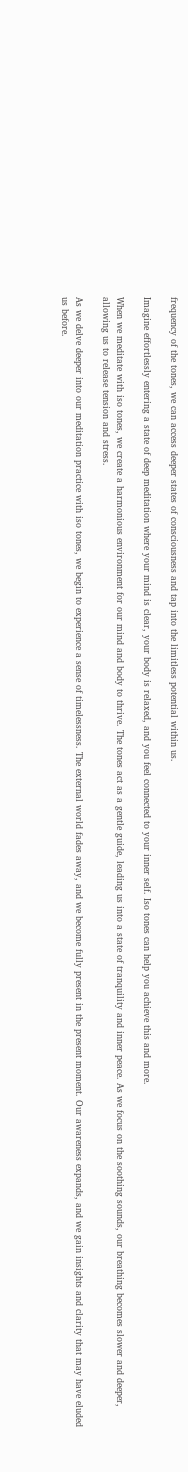frequency of the tones, we can access deeper states of consciousness and tap into the limitless potential within us.

Imagine effortlessly entering a state of deep meditation where your mind is clear, your body is relaxed, and you feel connected to your inner self. Iso tones can help you achieve this and more.

When we meditate with iso tones, we create a harmonious environment for our mind and body to thrive. The tones act as a gentle guide, leading us into a state of tranquility and inner peace. As we focus on the soothing sounds, our breathing becomes slower and deeper, allowing us to release tension and stress.

As we delve deeper into our meditation practice with iso tones, we begin to experience a sense of timelessness. The external world fades away, and we become fully present in the present moment. Our awareness expands, and we gain insights and clarity that may have eluded us before.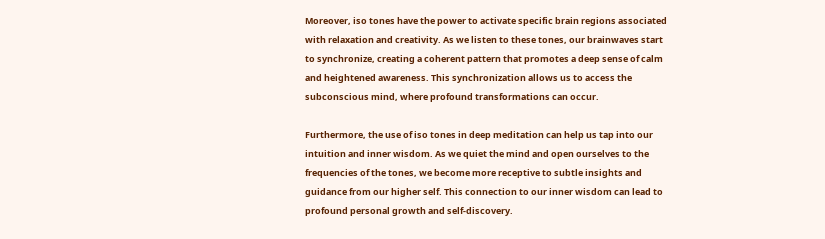Moreover, iso tones have the power to activate specific brain regions associated with relaxation and creativity. As we listen to these tones, our brainwaves start to synchronize, creating a coherent pattern that promotes a deep sense of calm and heightened awareness. This synchronization allows us to access the subconscious mind, where profound transformations can occur.

Furthermore, the use of iso tones in deep meditation can help us tap into our intuition and inner wisdom. As we quiet the mind and open ourselves to the frequencies of the tones, we become more receptive to subtle insights and guidance from our higher self. This connection to our inner wisdom can lead to profound personal growth and self-discovery.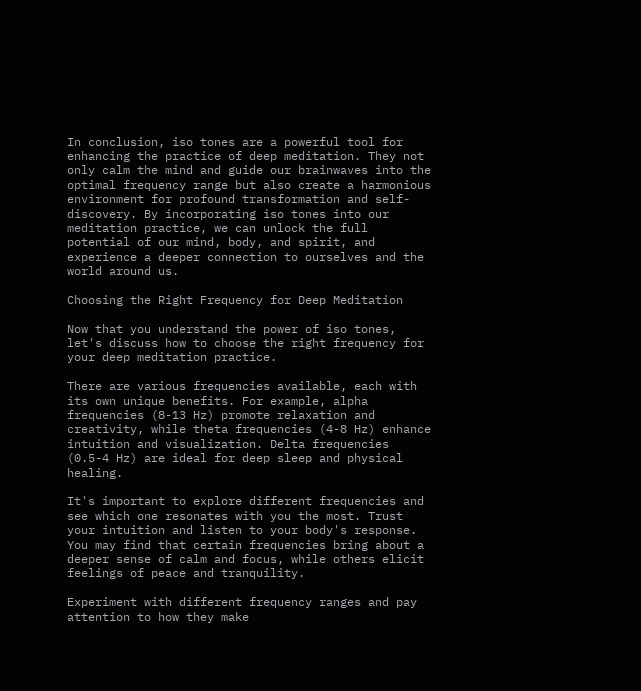In conclusion, iso tones are a powerful tool for enhancing the practice of deep meditation. They not only calm the mind and guide our brainwaves into the optimal frequency range but also create a harmonious environment for profound transformation and self-discovery. By incorporating iso tones into our meditation practice, we can unlock the full potential of our mind, body, and spirit, and experience a deeper connection to ourselves and the world around us.

Choosing the Right Frequency for Deep Meditation

Now that you understand the power of iso tones, let's discuss how to choose the right frequency for your deep meditation practice.

There are various frequencies available, each with its own unique benefits. For example, alpha frequencies (8-13 Hz) promote relaxation and creativity, while theta frequencies (4-8 Hz) enhance intuition and visualization. Delta frequencies (0.5-4 Hz) are ideal for deep sleep and physical healing.

It's important to explore different frequencies and see which one resonates with you the most. Trust your intuition and listen to your body's response. You may find that certain frequencies bring about a deeper sense of calm and focus, while others elicit feelings of peace and tranquility.

Experiment with different frequency ranges and pay attention to how they make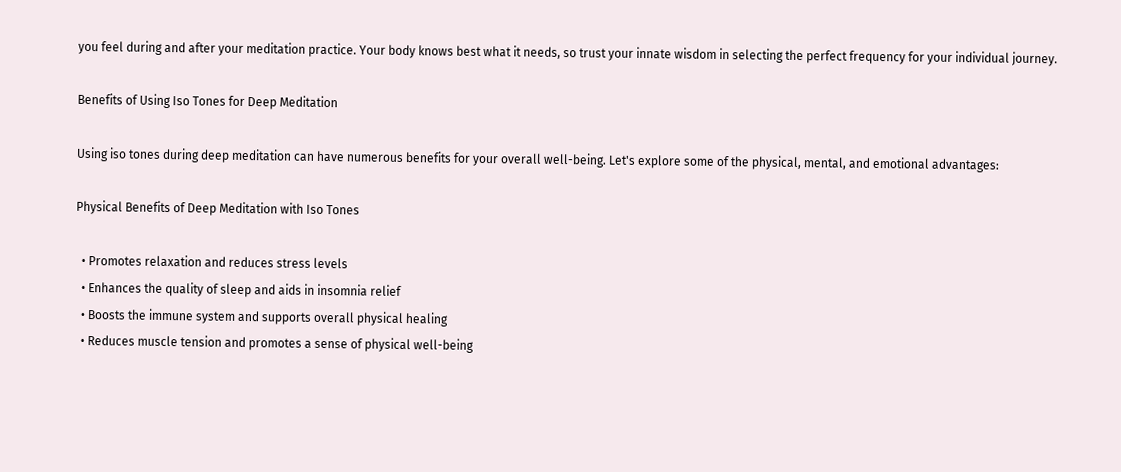you feel during and after your meditation practice. Your body knows best what it needs, so trust your innate wisdom in selecting the perfect frequency for your individual journey.

Benefits of Using Iso Tones for Deep Meditation

Using iso tones during deep meditation can have numerous benefits for your overall well-being. Let's explore some of the physical, mental, and emotional advantages:

Physical Benefits of Deep Meditation with Iso Tones

  • Promotes relaxation and reduces stress levels
  • Enhances the quality of sleep and aids in insomnia relief
  • Boosts the immune system and supports overall physical healing
  • Reduces muscle tension and promotes a sense of physical well-being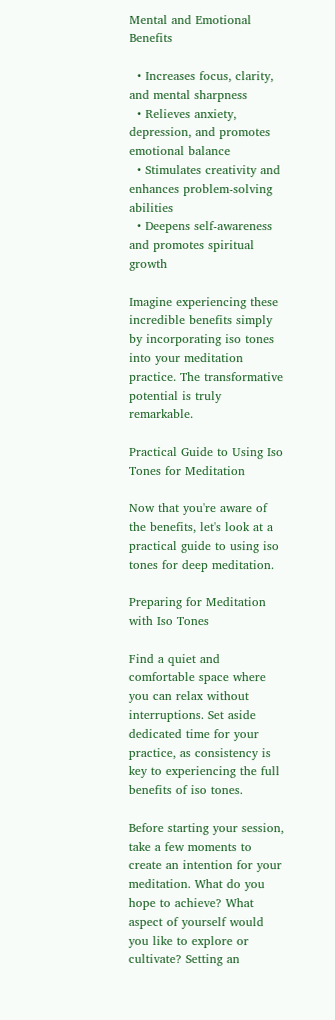Mental and Emotional Benefits

  • Increases focus, clarity, and mental sharpness
  • Relieves anxiety, depression, and promotes emotional balance
  • Stimulates creativity and enhances problem-solving abilities
  • Deepens self-awareness and promotes spiritual growth

Imagine experiencing these incredible benefits simply by incorporating iso tones into your meditation practice. The transformative potential is truly remarkable.

Practical Guide to Using Iso Tones for Meditation

Now that you're aware of the benefits, let's look at a practical guide to using iso tones for deep meditation.

Preparing for Meditation with Iso Tones

Find a quiet and comfortable space where you can relax without interruptions. Set aside dedicated time for your practice, as consistency is key to experiencing the full benefits of iso tones.

Before starting your session, take a few moments to create an intention for your meditation. What do you hope to achieve? What aspect of yourself would you like to explore or cultivate? Setting an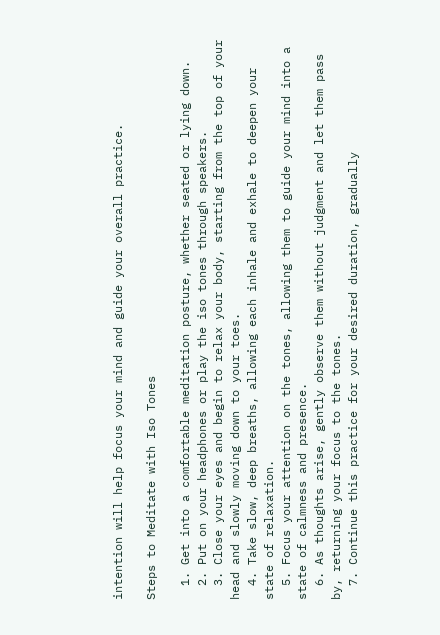intention will help focus your mind and guide your overall practice.

Steps to Meditate with Iso Tones

  1. Get into a comfortable meditation posture, whether seated or lying down.
  2. Put on your headphones or play the iso tones through speakers.
  3. Close your eyes and begin to relax your body, starting from the top of your head and slowly moving down to your toes.
  4. Take slow, deep breaths, allowing each inhale and exhale to deepen your state of relaxation.
  5. Focus your attention on the tones, allowing them to guide your mind into a state of calmness and presence.
  6. As thoughts arise, gently observe them without judgment and let them pass by, returning your focus to the tones.
  7. Continue this practice for your desired duration, gradually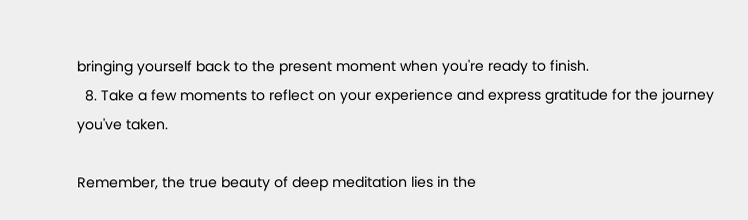bringing yourself back to the present moment when you're ready to finish.
  8. Take a few moments to reflect on your experience and express gratitude for the journey you've taken.

Remember, the true beauty of deep meditation lies in the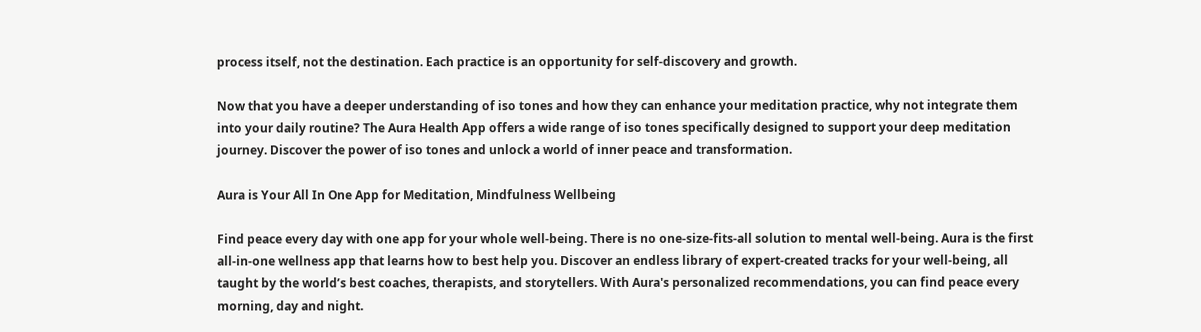process itself, not the destination. Each practice is an opportunity for self-discovery and growth.

Now that you have a deeper understanding of iso tones and how they can enhance your meditation practice, why not integrate them into your daily routine? The Aura Health App offers a wide range of iso tones specifically designed to support your deep meditation journey. Discover the power of iso tones and unlock a world of inner peace and transformation.

Aura is Your All In One App for Meditation, Mindfulness Wellbeing

Find peace every day with one app for your whole well-being. There is no one-size-fits-all solution to mental well-being. Aura is the first all-in-one wellness app that learns how to best help you. Discover an endless library of expert-created tracks for your well-being, all taught by the world’s best coaches, therapists, and storytellers. With Aura's personalized recommendations, you can find peace every morning, day and night.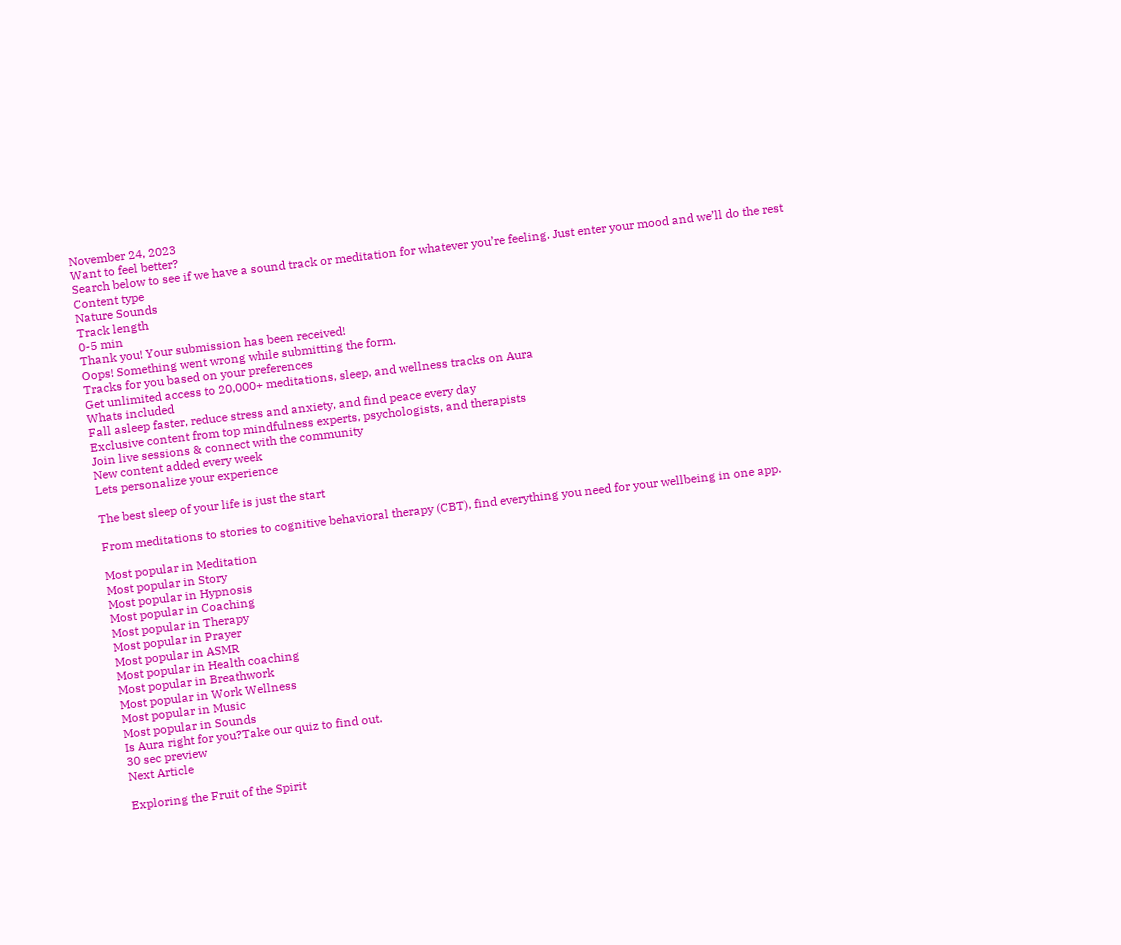November 24, 2023
Want to feel better?
Search below to see if we have a sound track or meditation for whatever you’re feeling. Just enter your mood and we’ll do the rest
Content type
Nature Sounds
Track length
0-5 min
Thank you! Your submission has been received!
Oops! Something went wrong while submitting the form.
Tracks for you based on your preferences
Get unlimited access to 20,000+ meditations, sleep, and wellness tracks on Aura
Whats included
Fall asleep faster, reduce stress and anxiety, and find peace every day
Exclusive content from top mindfulness experts, psychologists, and therapists
Join live sessions & connect with the community
New content added every week
Lets personalize your experience

The best sleep of your life is just the start

From meditations to stories to cognitive behavioral therapy (CBT), find everything you need for your wellbeing in one app.

Most popular in Meditation
Most popular in Story
Most popular in Hypnosis
Most popular in Coaching
Most popular in Therapy
Most popular in Prayer
Most popular in ASMR
Most popular in Health coaching
Most popular in Breathwork
Most popular in Work Wellness
Most popular in Music
Most popular in Sounds
Is Aura right for you?Take our quiz to find out.
30 sec preview
Next Article

Exploring the Fruit of the Spirit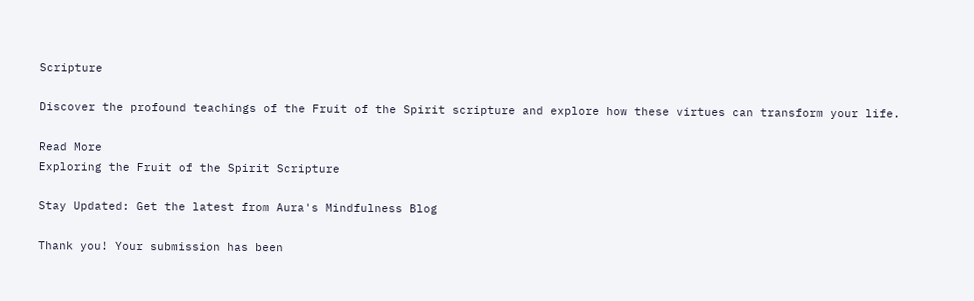Scripture

Discover the profound teachings of the Fruit of the Spirit scripture and explore how these virtues can transform your life.

Read More
Exploring the Fruit of the Spirit Scripture

Stay Updated: Get the latest from Aura's Mindfulness Blog

Thank you! Your submission has been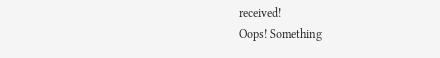received!
Oops! Something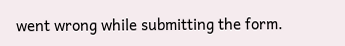went wrong while submitting the form.